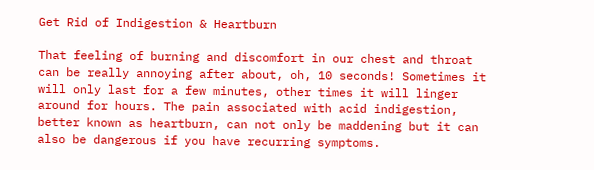Get Rid of Indigestion & Heartburn

That feeling of burning and discomfort in our chest and throat can be really annoying after about, oh, 10 seconds! Sometimes it will only last for a few minutes, other times it will linger around for hours. The pain associated with acid indigestion, better known as heartburn, can not only be maddening but it can also be dangerous if you have recurring symptoms.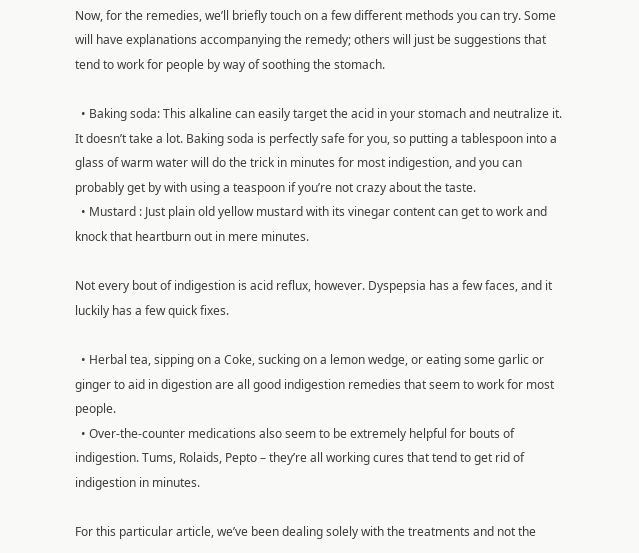Now, for the remedies, we’ll briefly touch on a few different methods you can try. Some will have explanations accompanying the remedy; others will just be suggestions that tend to work for people by way of soothing the stomach.

  • Baking soda: This alkaline can easily target the acid in your stomach and neutralize it. It doesn’t take a lot. Baking soda is perfectly safe for you, so putting a tablespoon into a glass of warm water will do the trick in minutes for most indigestion, and you can probably get by with using a teaspoon if you’re not crazy about the taste.
  • Mustard : Just plain old yellow mustard with its vinegar content can get to work and knock that heartburn out in mere minutes.

Not every bout of indigestion is acid reflux, however. Dyspepsia has a few faces, and it luckily has a few quick fixes.

  • Herbal tea, sipping on a Coke, sucking on a lemon wedge, or eating some garlic or ginger to aid in digestion are all good indigestion remedies that seem to work for most people.
  • Over-the-counter medications also seem to be extremely helpful for bouts of indigestion. Tums, Rolaids, Pepto – they’re all working cures that tend to get rid of indigestion in minutes.

For this particular article, we’ve been dealing solely with the treatments and not the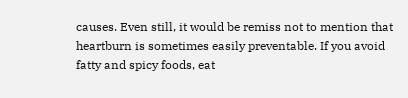causes. Even still, it would be remiss not to mention that heartburn is sometimes easily preventable. If you avoid fatty and spicy foods, eat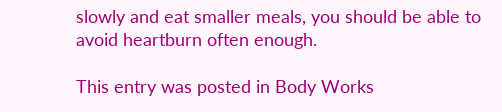slowly and eat smaller meals, you should be able to avoid heartburn often enough.

This entry was posted in Body Works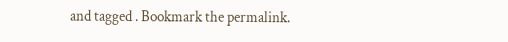and tagged . Bookmark the permalink.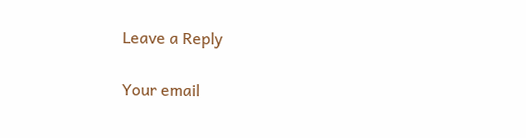Leave a Reply

Your email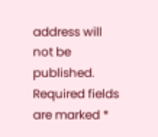address will not be published. Required fields are marked *